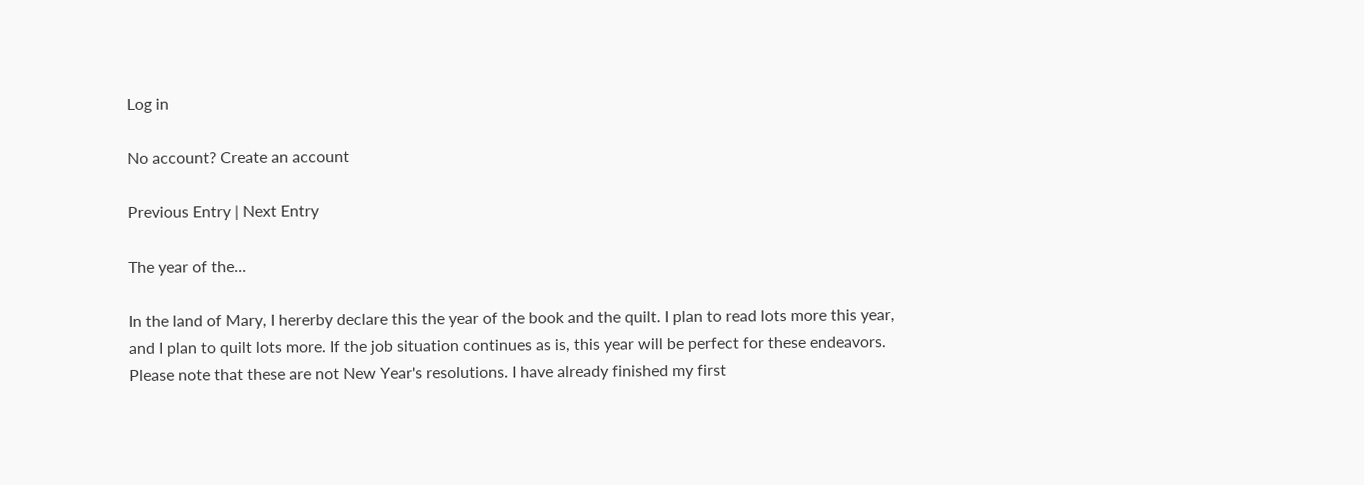Log in

No account? Create an account

Previous Entry | Next Entry

The year of the...

In the land of Mary, I hererby declare this the year of the book and the quilt. I plan to read lots more this year, and I plan to quilt lots more. If the job situation continues as is, this year will be perfect for these endeavors. Please note that these are not New Year's resolutions. I have already finished my first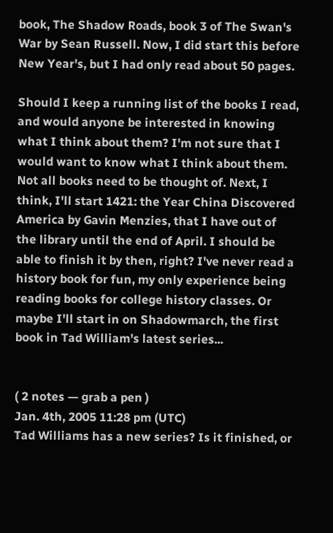book, The Shadow Roads, book 3 of The Swan's War by Sean Russell. Now, I did start this before New Year's, but I had only read about 50 pages.

Should I keep a running list of the books I read, and would anyone be interested in knowing what I think about them? I'm not sure that I would want to know what I think about them. Not all books need to be thought of. Next, I think, I'll start 1421: the Year China Discovered America by Gavin Menzies, that I have out of the library until the end of April. I should be able to finish it by then, right? I've never read a history book for fun, my only experience being reading books for college history classes. Or maybe I'll start in on Shadowmarch, the first book in Tad William's latest series...


( 2 notes — grab a pen )
Jan. 4th, 2005 11:28 pm (UTC)
Tad Williams has a new series? Is it finished, or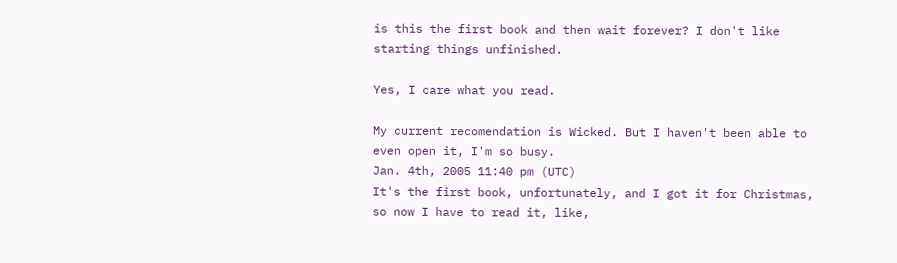is this the first book and then wait forever? I don't like starting things unfinished.

Yes, I care what you read.

My current recomendation is Wicked. But I haven't been able to even open it, I'm so busy.
Jan. 4th, 2005 11:40 pm (UTC)
It's the first book, unfortunately, and I got it for Christmas, so now I have to read it, like,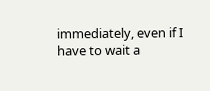immediately, even if I have to wait a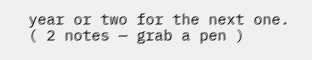year or two for the next one.
( 2 notes — grab a pen )